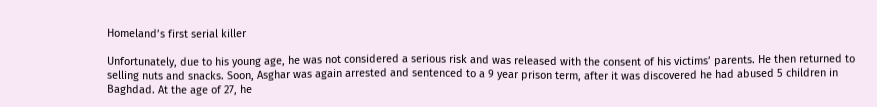Homeland’s first serial killer

Unfortunately, due to his young age, he was not considered a serious risk and was released with the consent of his victims’ parents. He then returned to selling nuts and snacks. Soon, Asghar was again arrested and sentenced to a 9 year prison term, after it was discovered he had abused 5 children in Baghdad. At the age of 27, he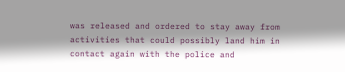was released and ordered to stay away from activities that could possibly land him in contact again with the police and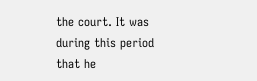the court. It was during this period that he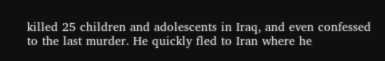killed 25 children and adolescents in Iraq, and even confessed to the last murder. He quickly fled to Iran where he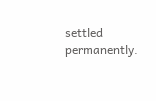settled permanently.